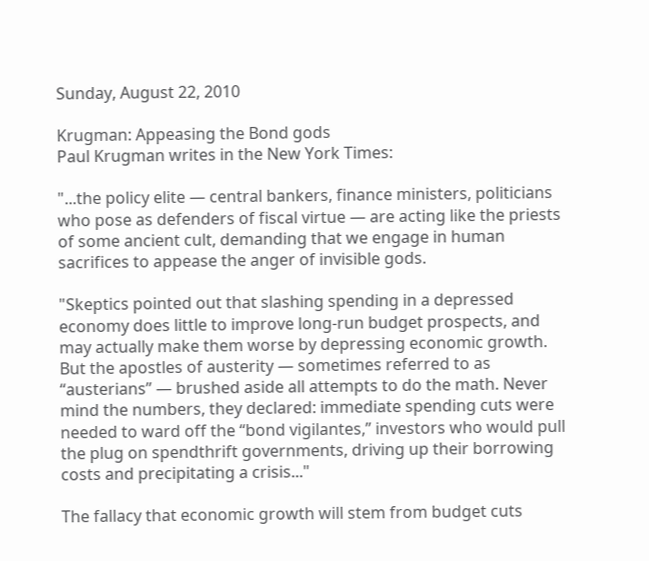Sunday, August 22, 2010

Krugman: Appeasing the Bond gods
Paul Krugman writes in the New York Times:

"...the policy elite — central bankers, finance ministers, politicians who pose as defenders of fiscal virtue — are acting like the priests of some ancient cult, demanding that we engage in human sacrifices to appease the anger of invisible gods.

"Skeptics pointed out that slashing spending in a depressed economy does little to improve long-run budget prospects, and may actually make them worse by depressing economic growth. But the apostles of austerity — sometimes referred to as “austerians” — brushed aside all attempts to do the math. Never mind the numbers, they declared: immediate spending cuts were needed to ward off the “bond vigilantes,” investors who would pull the plug on spendthrift governments, driving up their borrowing costs and precipitating a crisis..."

The fallacy that economic growth will stem from budget cuts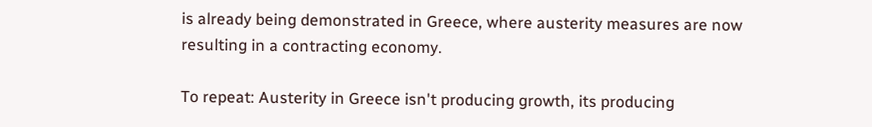is already being demonstrated in Greece, where austerity measures are now resulting in a contracting economy.

To repeat: Austerity in Greece isn't producing growth, its producing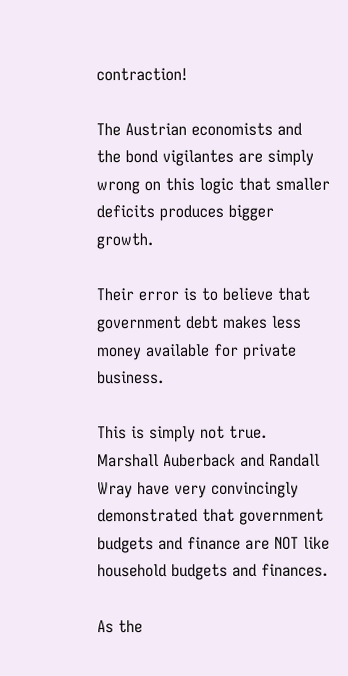contraction!

The Austrian economists and the bond vigilantes are simply wrong on this logic that smaller deficits produces bigger growth.

Their error is to believe that government debt makes less money available for private business.

This is simply not true. Marshall Auberback and Randall Wray have very convincingly demonstrated that government budgets and finance are NOT like household budgets and finances.

As the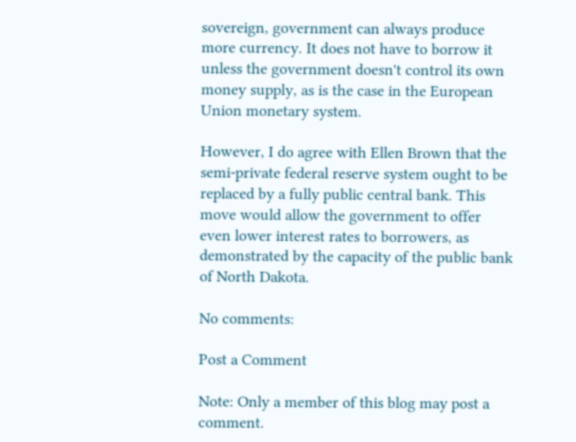sovereign, government can always produce more currency. It does not have to borrow it unless the government doesn't control its own money supply, as is the case in the European Union monetary system.

However, I do agree with Ellen Brown that the semi-private federal reserve system ought to be replaced by a fully public central bank. This move would allow the government to offer even lower interest rates to borrowers, as demonstrated by the capacity of the public bank of North Dakota.

No comments:

Post a Comment

Note: Only a member of this blog may post a comment.